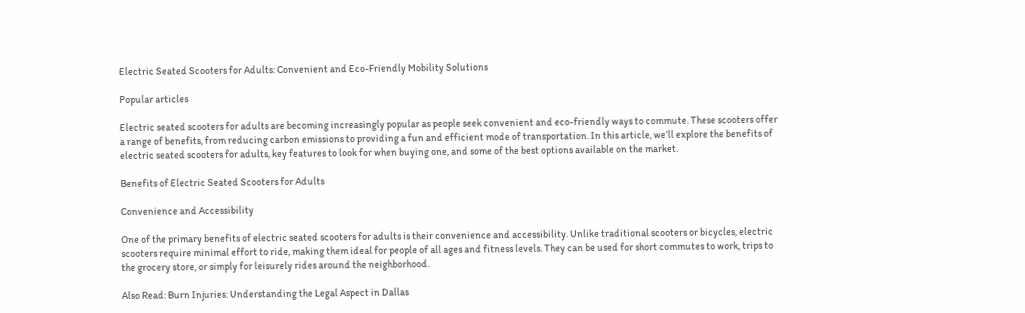Electric Seated Scooters for Adults: Convenient and Eco-Friendly Mobility Solutions

Popular articles

Electric seated scooters for adults are becoming increasingly popular as people seek convenient and eco-friendly ways to commute. These scooters offer a range of benefits, from reducing carbon emissions to providing a fun and efficient mode of transportation. In this article, we’ll explore the benefits of electric seated scooters for adults, key features to look for when buying one, and some of the best options available on the market.

Benefits of Electric Seated Scooters for Adults

Convenience and Accessibility

One of the primary benefits of electric seated scooters for adults is their convenience and accessibility. Unlike traditional scooters or bicycles, electric scooters require minimal effort to ride, making them ideal for people of all ages and fitness levels. They can be used for short commutes to work, trips to the grocery store, or simply for leisurely rides around the neighborhood.

Also Read: Burn Injuries: Understanding the Legal Aspect in Dallas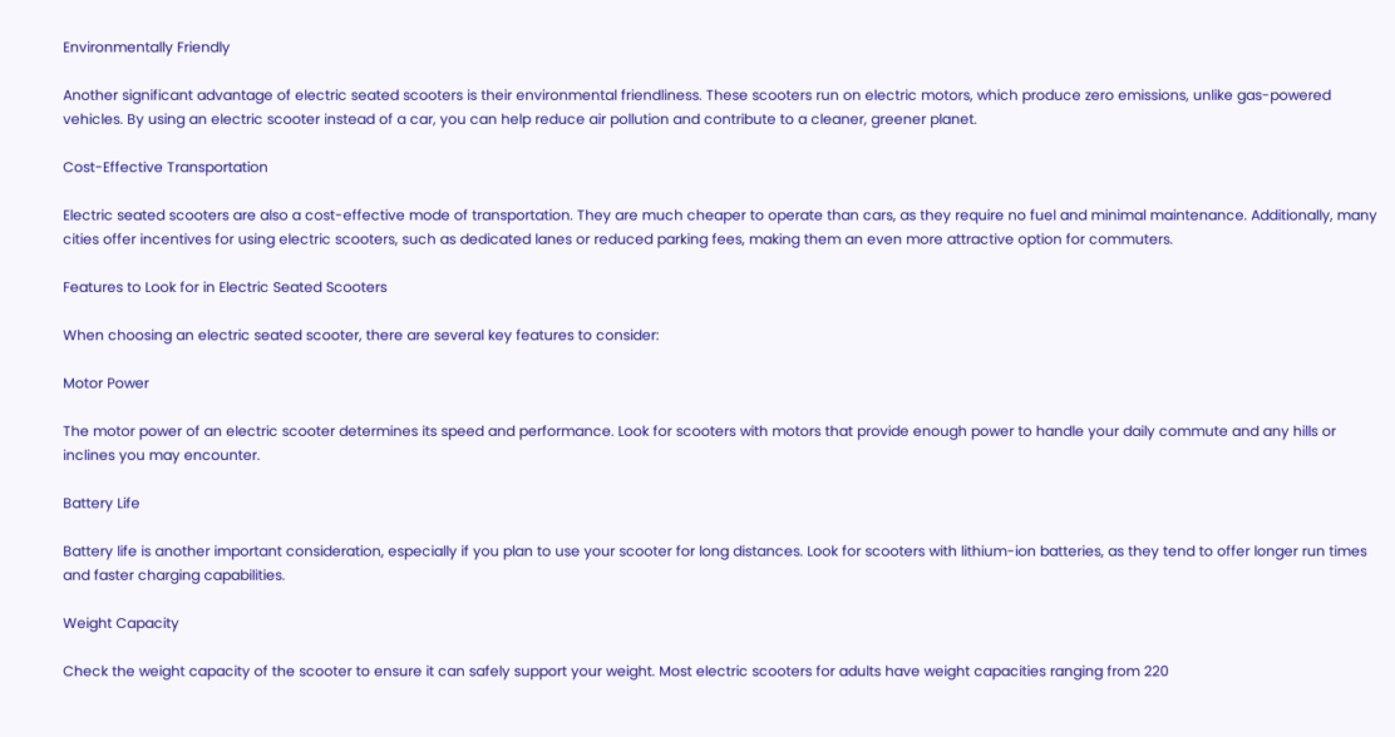Environmentally Friendly

Another significant advantage of electric seated scooters is their environmental friendliness. These scooters run on electric motors, which produce zero emissions, unlike gas-powered vehicles. By using an electric scooter instead of a car, you can help reduce air pollution and contribute to a cleaner, greener planet.

Cost-Effective Transportation

Electric seated scooters are also a cost-effective mode of transportation. They are much cheaper to operate than cars, as they require no fuel and minimal maintenance. Additionally, many cities offer incentives for using electric scooters, such as dedicated lanes or reduced parking fees, making them an even more attractive option for commuters.

Features to Look for in Electric Seated Scooters

When choosing an electric seated scooter, there are several key features to consider:

Motor Power

The motor power of an electric scooter determines its speed and performance. Look for scooters with motors that provide enough power to handle your daily commute and any hills or inclines you may encounter.

Battery Life

Battery life is another important consideration, especially if you plan to use your scooter for long distances. Look for scooters with lithium-ion batteries, as they tend to offer longer run times and faster charging capabilities.

Weight Capacity

Check the weight capacity of the scooter to ensure it can safely support your weight. Most electric scooters for adults have weight capacities ranging from 220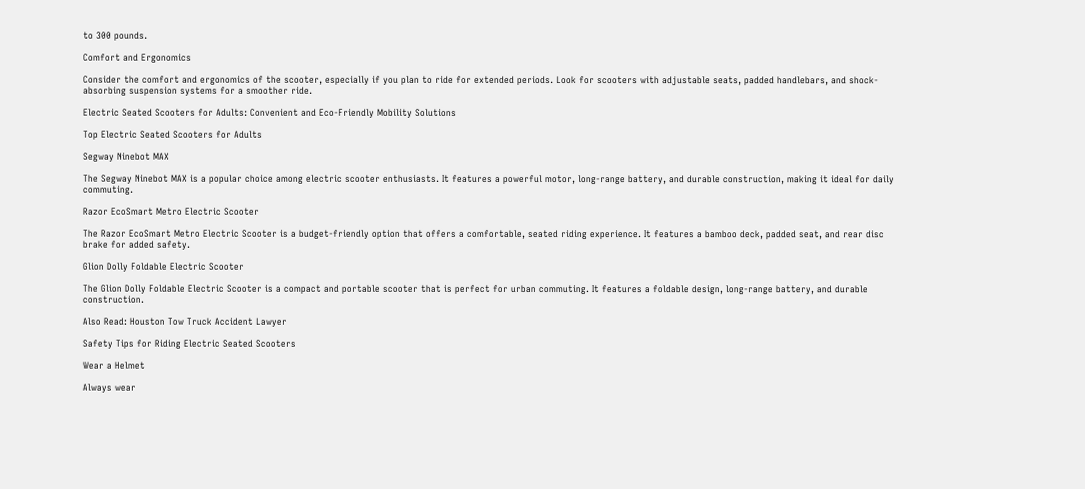to 300 pounds.

Comfort and Ergonomics

Consider the comfort and ergonomics of the scooter, especially if you plan to ride for extended periods. Look for scooters with adjustable seats, padded handlebars, and shock-absorbing suspension systems for a smoother ride.

Electric Seated Scooters for Adults: Convenient and Eco-Friendly Mobility Solutions

Top Electric Seated Scooters for Adults

Segway Ninebot MAX

The Segway Ninebot MAX is a popular choice among electric scooter enthusiasts. It features a powerful motor, long-range battery, and durable construction, making it ideal for daily commuting.

Razor EcoSmart Metro Electric Scooter

The Razor EcoSmart Metro Electric Scooter is a budget-friendly option that offers a comfortable, seated riding experience. It features a bamboo deck, padded seat, and rear disc brake for added safety.

Glion Dolly Foldable Electric Scooter

The Glion Dolly Foldable Electric Scooter is a compact and portable scooter that is perfect for urban commuting. It features a foldable design, long-range battery, and durable construction.

Also Read: Houston Tow Truck Accident Lawyer

Safety Tips for Riding Electric Seated Scooters

Wear a Helmet

Always wear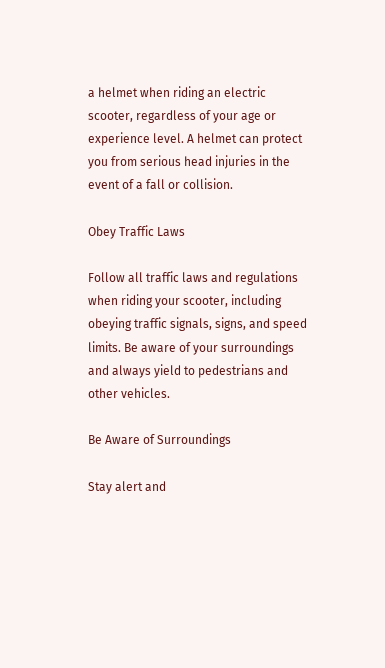a helmet when riding an electric scooter, regardless of your age or experience level. A helmet can protect you from serious head injuries in the event of a fall or collision.

Obey Traffic Laws

Follow all traffic laws and regulations when riding your scooter, including obeying traffic signals, signs, and speed limits. Be aware of your surroundings and always yield to pedestrians and other vehicles.

Be Aware of Surroundings

Stay alert and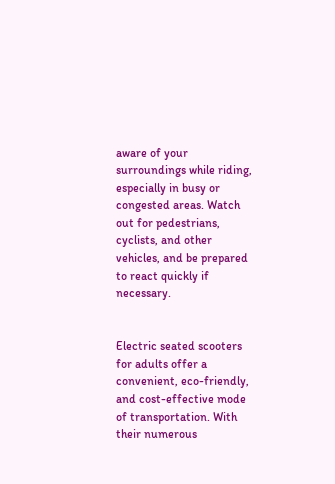aware of your surroundings while riding, especially in busy or congested areas. Watch out for pedestrians, cyclists, and other vehicles, and be prepared to react quickly if necessary.


Electric seated scooters for adults offer a convenient, eco-friendly, and cost-effective mode of transportation. With their numerous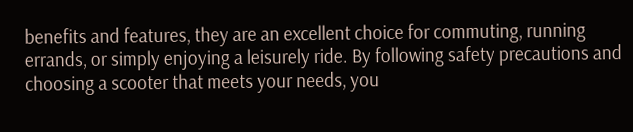benefits and features, they are an excellent choice for commuting, running errands, or simply enjoying a leisurely ride. By following safety precautions and choosing a scooter that meets your needs, you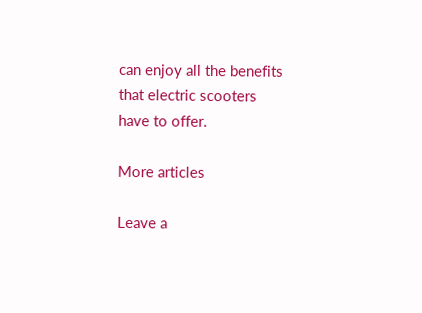can enjoy all the benefits that electric scooters have to offer.

More articles

Leave a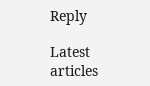Reply

Latest articles